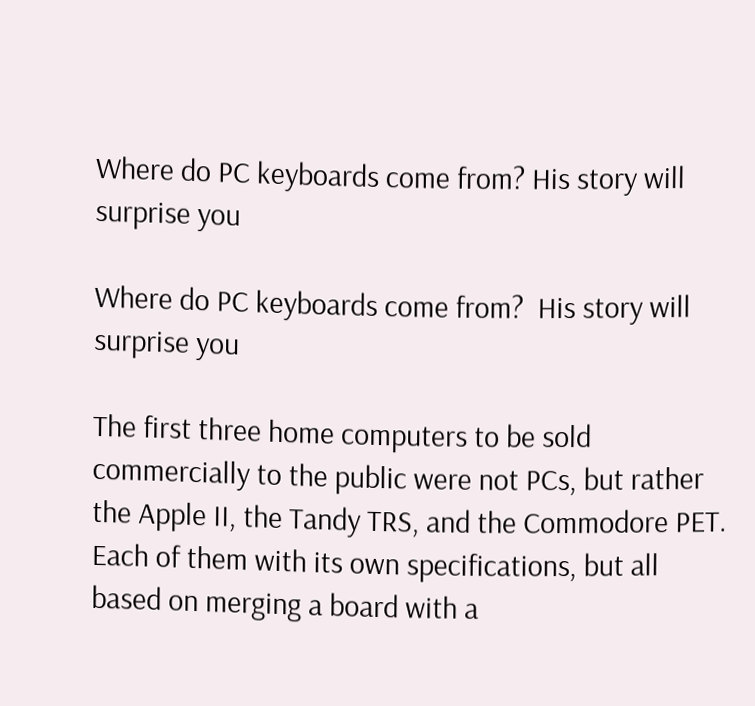Where do PC keyboards come from? His story will surprise you

Where do PC keyboards come from?  His story will surprise you

The first three home computers to be sold commercially to the public were not PCs, but rather the Apple II, the Tandy TRS, and the Commodore PET. Each of them with its own specifications, but all based on merging a board with a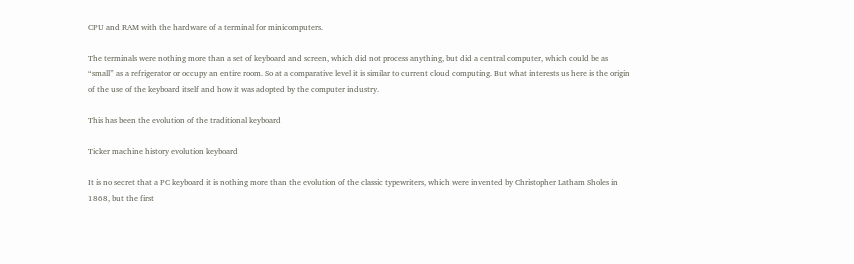CPU and RAM with the hardware of a terminal for minicomputers.

The terminals were nothing more than a set of keyboard and screen, which did not process anything, but did a central computer, which could be as “small” as a refrigerator or occupy an entire room. So at a comparative level it is similar to current cloud computing. But what interests us here is the origin of the use of the keyboard itself and how it was adopted by the computer industry.

This has been the evolution of the traditional keyboard

Ticker machine history evolution keyboard

It is no secret that a PC keyboard it is nothing more than the evolution of the classic typewriters, which were invented by Christopher Latham Sholes in 1868, but the first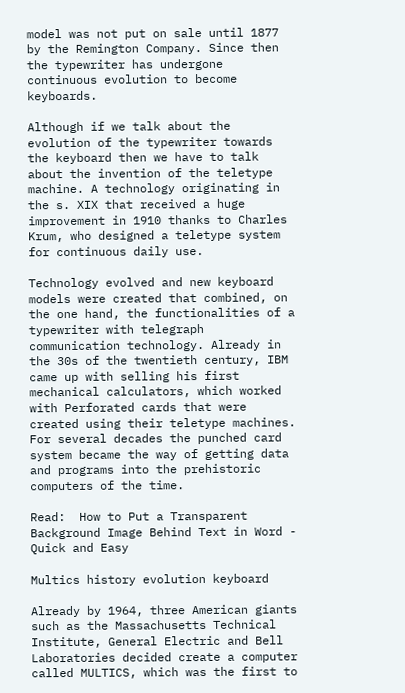model was not put on sale until 1877 by the Remington Company. Since then the typewriter has undergone continuous evolution to become keyboards.

Although if we talk about the evolution of the typewriter towards the keyboard then we have to talk about the invention of the teletype machine. A technology originating in the s. XIX that received a huge improvement in 1910 thanks to Charles Krum, who designed a teletype system for continuous daily use.

Technology evolved and new keyboard models were created that combined, on the one hand, the functionalities of a typewriter with telegraph communication technology. Already in the 30s of the twentieth century, IBM came up with selling his first mechanical calculators, which worked with Perforated cards that were created using their teletype machines. For several decades the punched card system became the way of getting data and programs into the prehistoric computers of the time.

Read:  How to Put a Transparent Background Image Behind Text in Word - Quick and Easy

Multics history evolution keyboard

Already by 1964, three American giants such as the Massachusetts Technical Institute, General Electric and Bell Laboratories decided create a computer called MULTICS, which was the first to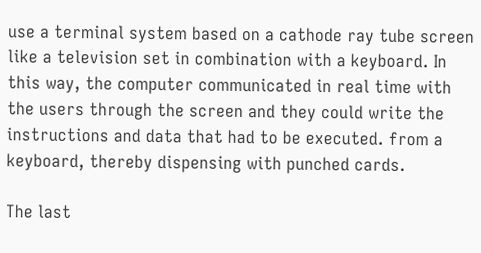use a terminal system based on a cathode ray tube screen like a television set in combination with a keyboard. In this way, the computer communicated in real time with the users through the screen and they could write the instructions and data that had to be executed. from a keyboard, thereby dispensing with punched cards.

The last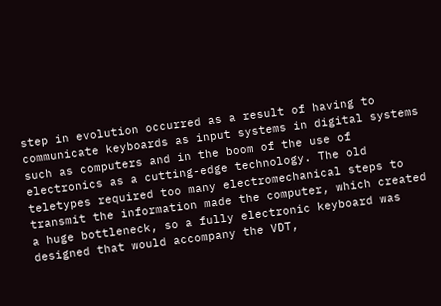step in evolution occurred as a result of having to communicate keyboards as input systems in digital systems such as computers and in the boom of the use of electronics as a cutting-edge technology. The old teletypes required too many electromechanical steps to transmit the information made the computer, which created a huge bottleneck, so a fully electronic keyboard was designed that would accompany the VDT,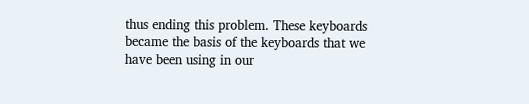thus ending this problem. These keyboards became the basis of the keyboards that we have been using in our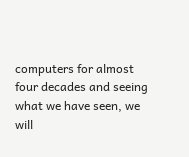computers for almost four decades and seeing what we have seen, we will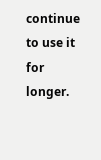continue to use it for longer.